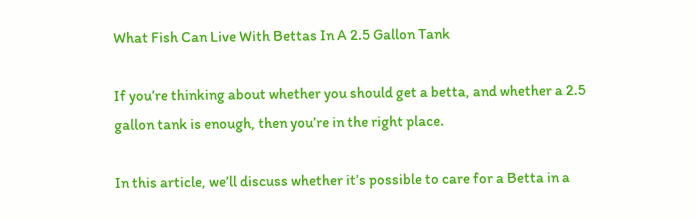What Fish Can Live With Bettas In A 2.5 Gallon Tank

If you’re thinking about whether you should get a betta, and whether a 2.5 gallon tank is enough, then you’re in the right place.

In this article, we’ll discuss whether it’s possible to care for a Betta in a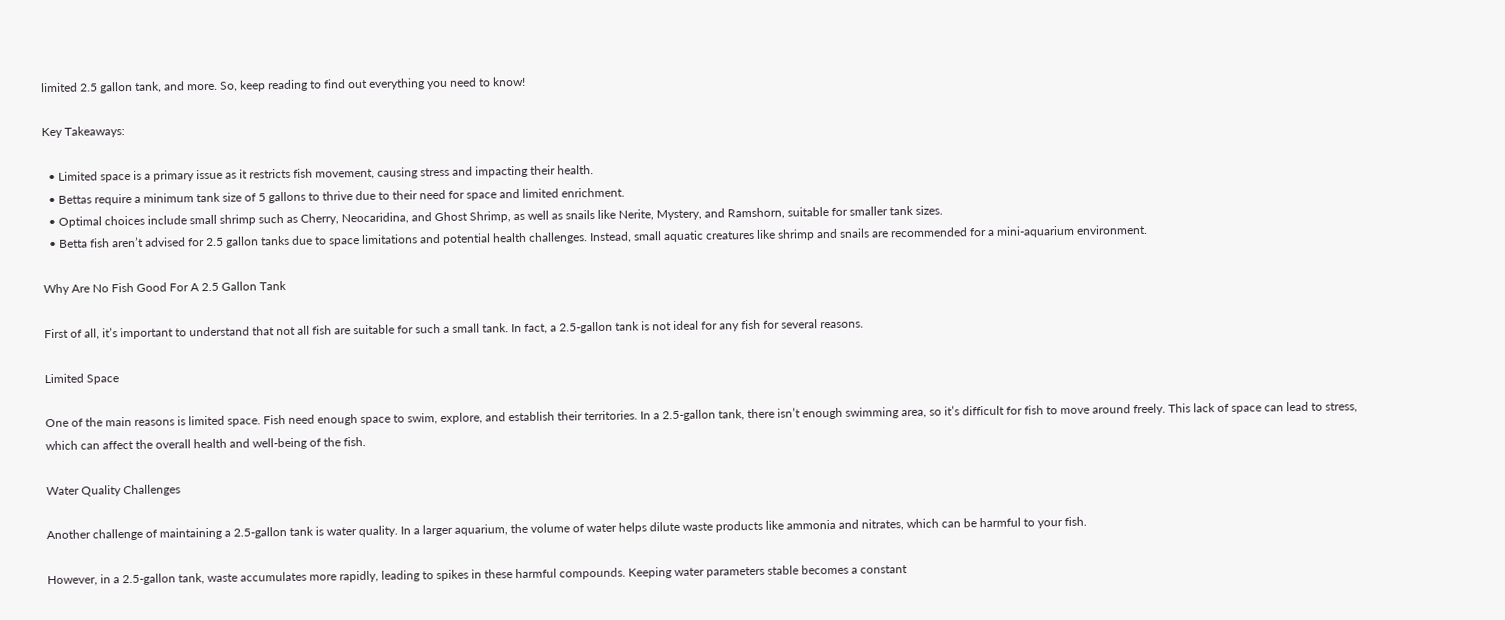limited 2.5 gallon tank, and more. So, keep reading to find out everything you need to know!

Key Takeaways:

  • Limited space is a primary issue as it restricts fish movement, causing stress and impacting their health.
  • Bettas require a minimum tank size of 5 gallons to thrive due to their need for space and limited enrichment.
  • Optimal choices include small shrimp such as Cherry, Neocaridina, and Ghost Shrimp, as well as snails like Nerite, Mystery, and Ramshorn, suitable for smaller tank sizes.
  • Betta fish aren’t advised for 2.5 gallon tanks due to space limitations and potential health challenges. Instead, small aquatic creatures like shrimp and snails are recommended for a mini-aquarium environment.

Why Are No Fish Good For A 2.5 Gallon Tank

First of all, it’s important to understand that not all fish are suitable for such a small tank. In fact, a 2.5-gallon tank is not ideal for any fish for several reasons.

Limited Space

One of the main reasons is limited space. Fish need enough space to swim, explore, and establish their territories. In a 2.5-gallon tank, there isn’t enough swimming area, so it’s difficult for fish to move around freely. This lack of space can lead to stress, which can affect the overall health and well-being of the fish.

Water Quality Challenges

Another challenge of maintaining a 2.5-gallon tank is water quality. In a larger aquarium, the volume of water helps dilute waste products like ammonia and nitrates, which can be harmful to your fish.

However, in a 2.5-gallon tank, waste accumulates more rapidly, leading to spikes in these harmful compounds. Keeping water parameters stable becomes a constant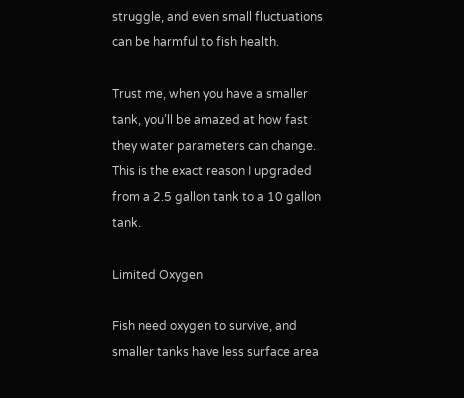struggle, and even small fluctuations can be harmful to fish health.

Trust me, when you have a smaller tank, you’ll be amazed at how fast they water parameters can change. This is the exact reason I upgraded from a 2.5 gallon tank to a 10 gallon tank.

Limited Oxygen

Fish need oxygen to survive, and smaller tanks have less surface area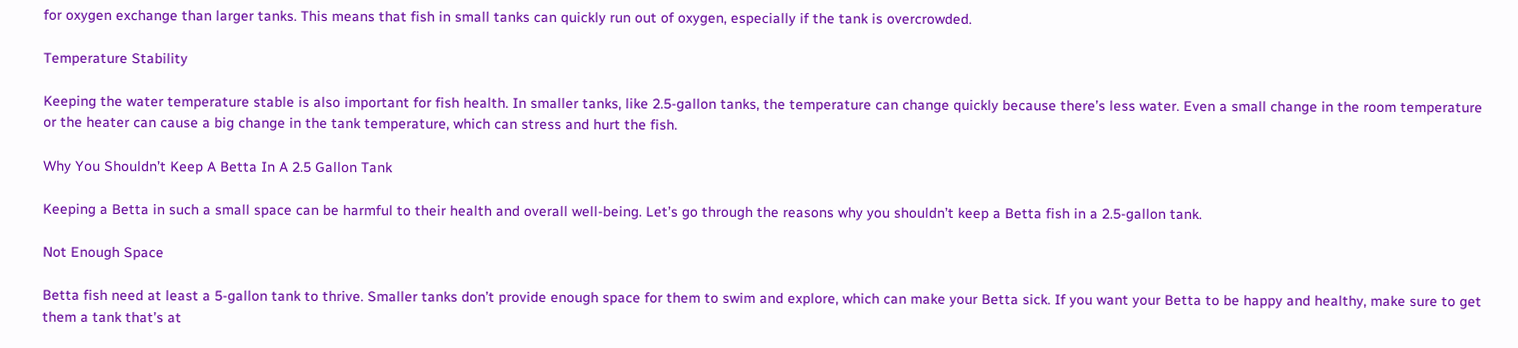for oxygen exchange than larger tanks. This means that fish in small tanks can quickly run out of oxygen, especially if the tank is overcrowded.

Temperature Stability

Keeping the water temperature stable is also important for fish health. In smaller tanks, like 2.5-gallon tanks, the temperature can change quickly because there’s less water. Even a small change in the room temperature or the heater can cause a big change in the tank temperature, which can stress and hurt the fish.

Why You Shouldn’t Keep A Betta In A 2.5 Gallon Tank

Keeping a Betta in such a small space can be harmful to their health and overall well-being. Let’s go through the reasons why you shouldn’t keep a Betta fish in a 2.5-gallon tank.

Not Enough Space

Betta fish need at least a 5-gallon tank to thrive. Smaller tanks don’t provide enough space for them to swim and explore, which can make your Betta sick. If you want your Betta to be happy and healthy, make sure to get them a tank that’s at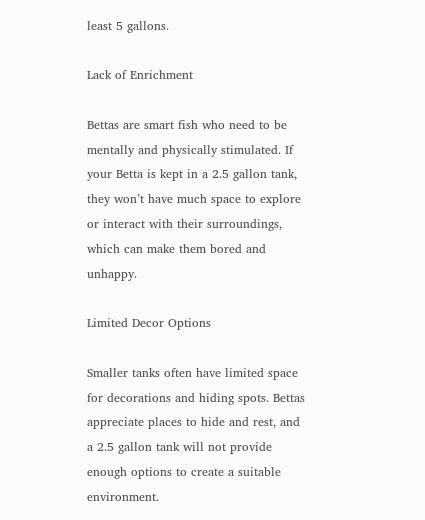least 5 gallons.

Lack of Enrichment

Bettas are smart fish who need to be mentally and physically stimulated. If your Betta is kept in a 2.5 gallon tank, they won’t have much space to explore or interact with their surroundings, which can make them bored and unhappy.

Limited Decor Options

Smaller tanks often have limited space for decorations and hiding spots. Bettas appreciate places to hide and rest, and a 2.5 gallon tank will not provide enough options to create a suitable environment.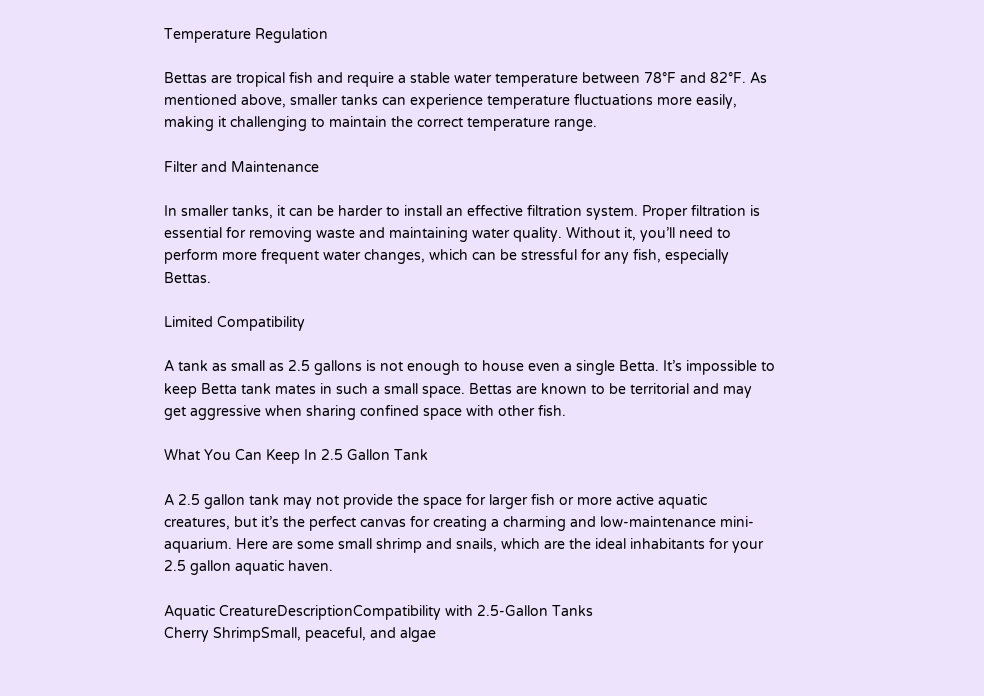Temperature Regulation

Bettas are tropical fish and require a stable water temperature between 78°F and 82°F. As mentioned above, smaller tanks can experience temperature fluctuations more easily, making it challenging to maintain the correct temperature range.

Filter and Maintenance

In smaller tanks, it can be harder to install an effective filtration system. Proper filtration is essential for removing waste and maintaining water quality. Without it, you’ll need to perform more frequent water changes, which can be stressful for any fish, especially Bettas.

Limited Compatibility

A tank as small as 2.5 gallons is not enough to house even a single Betta. It’s impossible to keep Betta tank mates in such a small space. Bettas are known to be territorial and may get aggressive when sharing confined space with other fish.

What You Can Keep In 2.5 Gallon Tank

A 2.5 gallon tank may not provide the space for larger fish or more active aquatic creatures, but it’s the perfect canvas for creating a charming and low-maintenance mini-aquarium. Here are some small shrimp and snails, which are the ideal inhabitants for your 2.5 gallon aquatic haven.

Aquatic CreatureDescriptionCompatibility with 2.5-Gallon Tanks
Cherry ShrimpSmall, peaceful, and algae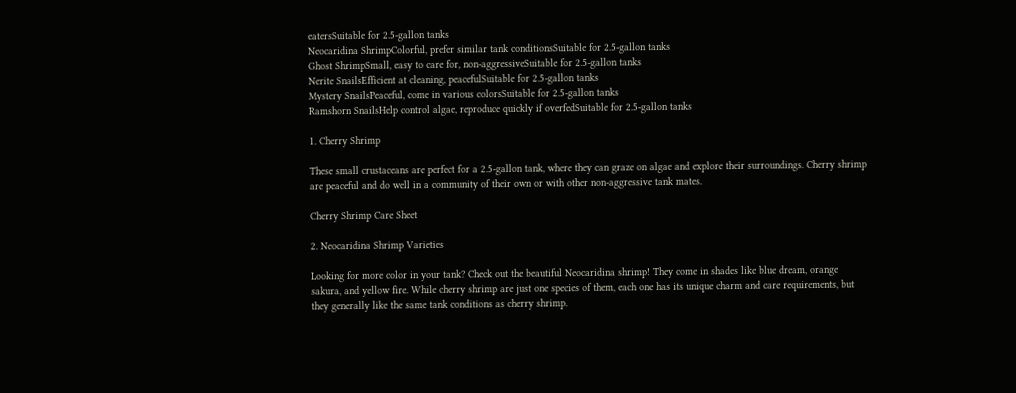eatersSuitable for 2.5-gallon tanks
Neocaridina ShrimpColorful, prefer similar tank conditionsSuitable for 2.5-gallon tanks
Ghost ShrimpSmall, easy to care for, non-aggressiveSuitable for 2.5-gallon tanks
Nerite SnailsEfficient at cleaning, peacefulSuitable for 2.5-gallon tanks
Mystery SnailsPeaceful, come in various colorsSuitable for 2.5-gallon tanks
Ramshorn SnailsHelp control algae, reproduce quickly if overfedSuitable for 2.5-gallon tanks

1. Cherry Shrimp

These small crustaceans are perfect for a 2.5-gallon tank, where they can graze on algae and explore their surroundings. Cherry shrimp are peaceful and do well in a community of their own or with other non-aggressive tank mates.

Cherry Shrimp Care Sheet

2. Neocaridina Shrimp Varieties

Looking for more color in your tank? Check out the beautiful Neocaridina shrimp! They come in shades like blue dream, orange sakura, and yellow fire. While cherry shrimp are just one species of them, each one has its unique charm and care requirements, but they generally like the same tank conditions as cherry shrimp.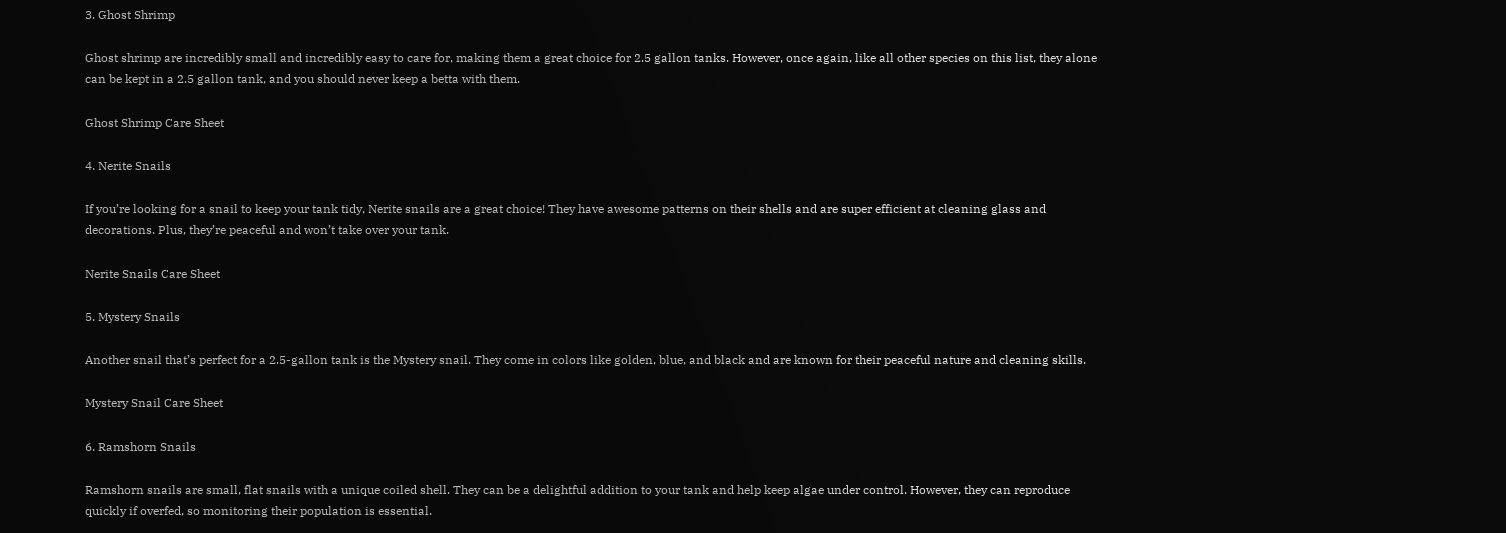3. Ghost Shrimp

Ghost shrimp are incredibly small and incredibly easy to care for, making them a great choice for 2.5 gallon tanks. However, once again, like all other species on this list, they alone can be kept in a 2.5 gallon tank, and you should never keep a betta with them.

Ghost Shrimp Care Sheet

4. Nerite Snails

If you’re looking for a snail to keep your tank tidy, Nerite snails are a great choice! They have awesome patterns on their shells and are super efficient at cleaning glass and decorations. Plus, they’re peaceful and won’t take over your tank.

Nerite Snails Care Sheet

5. Mystery Snails

Another snail that’s perfect for a 2.5-gallon tank is the Mystery snail. They come in colors like golden, blue, and black and are known for their peaceful nature and cleaning skills.

Mystery Snail Care Sheet

6. Ramshorn Snails

Ramshorn snails are small, flat snails with a unique coiled shell. They can be a delightful addition to your tank and help keep algae under control. However, they can reproduce quickly if overfed, so monitoring their population is essential.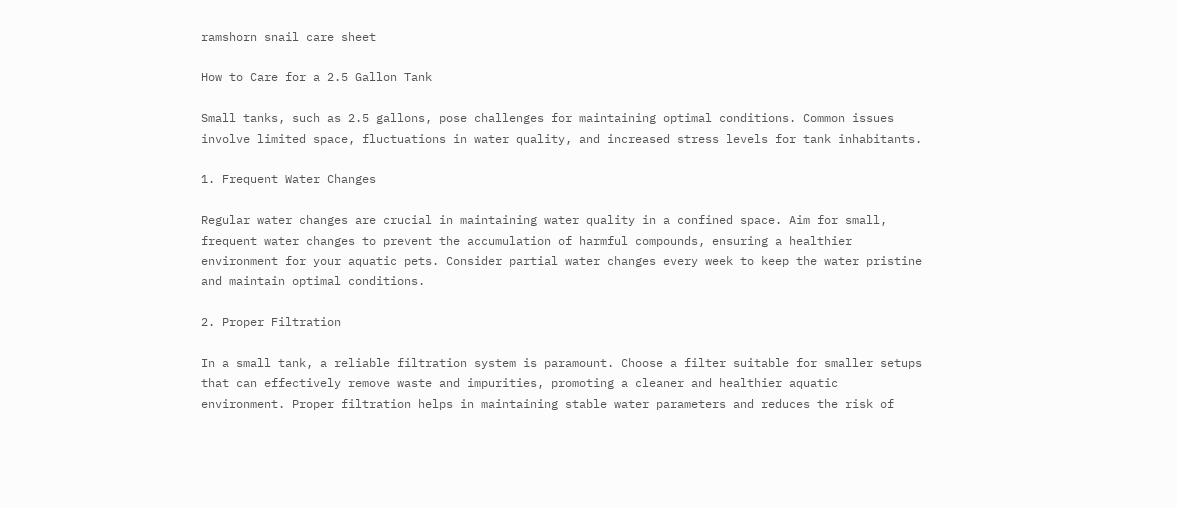ramshorn snail care sheet

How to Care for a 2.5 Gallon Tank

Small tanks, such as 2.5 gallons, pose challenges for maintaining optimal conditions. Common issues involve limited space, fluctuations in water quality, and increased stress levels for tank inhabitants.

1. Frequent Water Changes

Regular water changes are crucial in maintaining water quality in a confined space. Aim for small, frequent water changes to prevent the accumulation of harmful compounds, ensuring a healthier environment for your aquatic pets. Consider partial water changes every week to keep the water pristine and maintain optimal conditions.

2. Proper Filtration

In a small tank, a reliable filtration system is paramount. Choose a filter suitable for smaller setups that can effectively remove waste and impurities, promoting a cleaner and healthier aquatic environment. Proper filtration helps in maintaining stable water parameters and reduces the risk of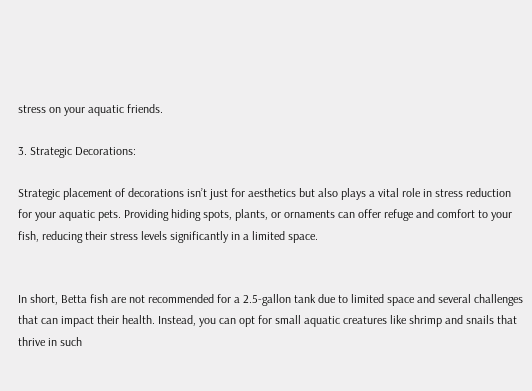stress on your aquatic friends.

3. Strategic Decorations:

Strategic placement of decorations isn’t just for aesthetics but also plays a vital role in stress reduction for your aquatic pets. Providing hiding spots, plants, or ornaments can offer refuge and comfort to your fish, reducing their stress levels significantly in a limited space.


In short, Betta fish are not recommended for a 2.5-gallon tank due to limited space and several challenges that can impact their health. Instead, you can opt for small aquatic creatures like shrimp and snails that thrive in such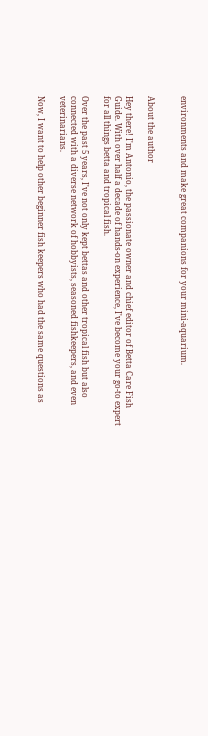environments and make great companions for your mini-aquarium.


About the author

Hey there! I'm Antonio, the passionate owner and chief editor of Betta Care Fish Guide. With over half a decade of hands-on experience, I've become your go-to expert for all things betta and tropical fish.

Over the past 5 years, I've not only kept bettas and other tropical fish but also connected with a diverse network of hobbyists, seasoned fishkeepers, and even veterinarians.

Now, I want to help other beginner fish keepers who had the same questions as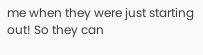me when they were just starting out! So they can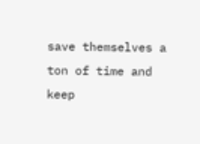save themselves a ton of time and keep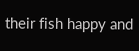their fish happy and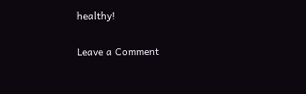healthy!

Leave a Comment